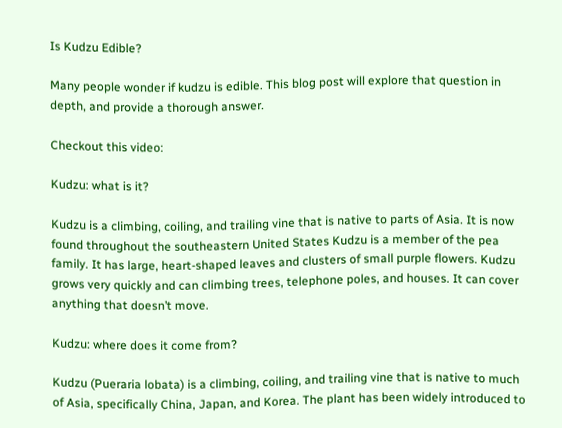Is Kudzu Edible?

Many people wonder if kudzu is edible. This blog post will explore that question in depth, and provide a thorough answer.

Checkout this video:

Kudzu: what is it?

Kudzu is a climbing, coiling, and trailing vine that is native to parts of Asia. It is now found throughout the southeastern United States Kudzu is a member of the pea family. It has large, heart-shaped leaves and clusters of small purple flowers. Kudzu grows very quickly and can climbing trees, telephone poles, and houses. It can cover anything that doesn’t move.

Kudzu: where does it come from?

Kudzu (Pueraria lobata) is a climbing, coiling, and trailing vine that is native to much of Asia, specifically China, Japan, and Korea. The plant has been widely introduced to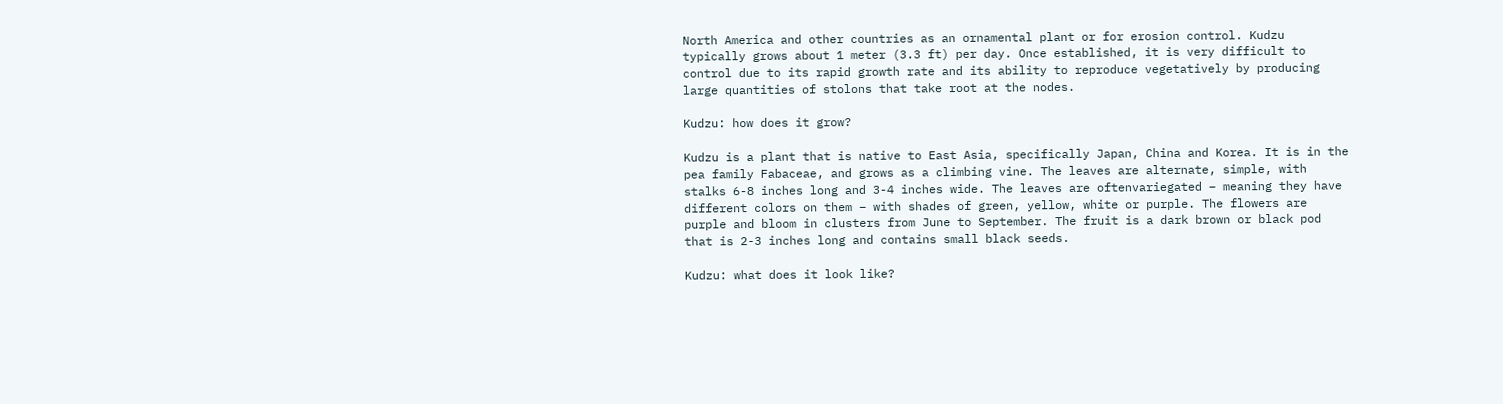North America and other countries as an ornamental plant or for erosion control. Kudzu typically grows about 1 meter (3.3 ft) per day. Once established, it is very difficult to control due to its rapid growth rate and its ability to reproduce vegetatively by producing large quantities of stolons that take root at the nodes.

Kudzu: how does it grow?

Kudzu is a plant that is native to East Asia, specifically Japan, China and Korea. It is in the pea family Fabaceae, and grows as a climbing vine. The leaves are alternate, simple, with stalks 6-8 inches long and 3-4 inches wide. The leaves are oftenvariegated – meaning they have different colors on them – with shades of green, yellow, white or purple. The flowers are purple and bloom in clusters from June to September. The fruit is a dark brown or black pod that is 2-3 inches long and contains small black seeds.

Kudzu: what does it look like?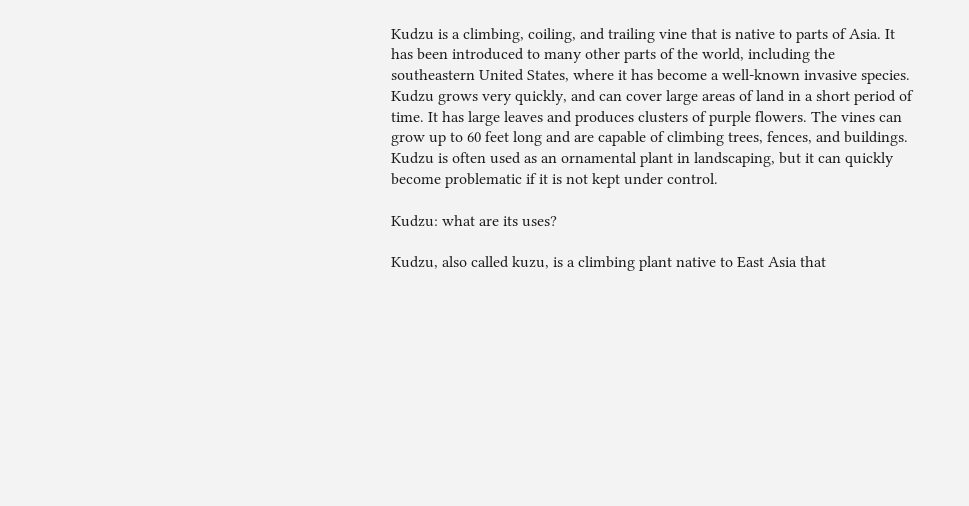Kudzu is a climbing, coiling, and trailing vine that is native to parts of Asia. It has been introduced to many other parts of the world, including the southeastern United States, where it has become a well-known invasive species. Kudzu grows very quickly, and can cover large areas of land in a short period of time. It has large leaves and produces clusters of purple flowers. The vines can grow up to 60 feet long and are capable of climbing trees, fences, and buildings. Kudzu is often used as an ornamental plant in landscaping, but it can quickly become problematic if it is not kept under control.

Kudzu: what are its uses?

Kudzu, also called kuzu, is a climbing plant native to East Asia that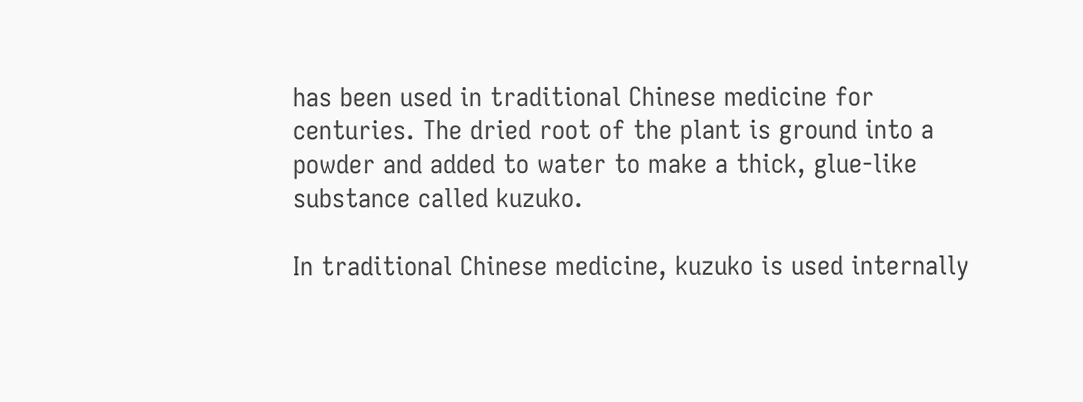has been used in traditional Chinese medicine for centuries. The dried root of the plant is ground into a powder and added to water to make a thick, glue-like substance called kuzuko.

In traditional Chinese medicine, kuzuko is used internally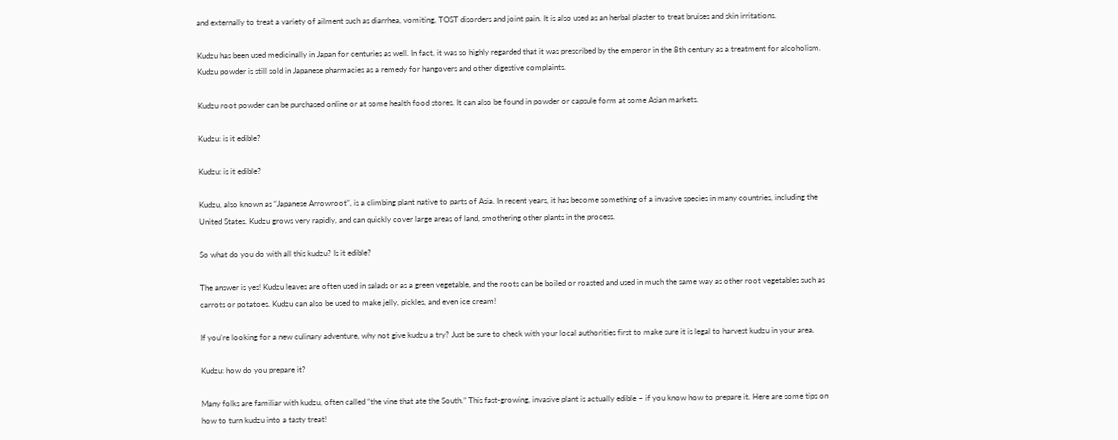and externally to treat a variety of ailment such as diarrhea, vomiting, TOST disorders and joint pain. It is also used as an herbal plaster to treat bruises and skin irritations.

Kudzu has been used medicinally in Japan for centuries as well. In fact, it was so highly regarded that it was prescribed by the emperor in the 8th century as a treatment for alcoholism. Kudzu powder is still sold in Japanese pharmacies as a remedy for hangovers and other digestive complaints.

Kudzu root powder can be purchased online or at some health food stores. It can also be found in powder or capsule form at some Asian markets.

Kudzu: is it edible?

Kudzu: is it edible?

Kudzu, also known as “Japanese Arrowroot”, is a climbing plant native to parts of Asia. In recent years, it has become something of a invasive species in many countries, including the United States. Kudzu grows very rapidly, and can quickly cover large areas of land, smothering other plants in the process.

So what do you do with all this kudzu? Is it edible?

The answer is yes! Kudzu leaves are often used in salads or as a green vegetable, and the roots can be boiled or roasted and used in much the same way as other root vegetables such as carrots or potatoes. Kudzu can also be used to make jelly, pickles, and even ice cream!

If you’re looking for a new culinary adventure, why not give kudzu a try? Just be sure to check with your local authorities first to make sure it is legal to harvest kudzu in your area.

Kudzu: how do you prepare it?

Many folks are familiar with kudzu, often called “the vine that ate the South.” This fast-growing, invasive plant is actually edible – if you know how to prepare it. Here are some tips on how to turn kudzu into a tasty treat!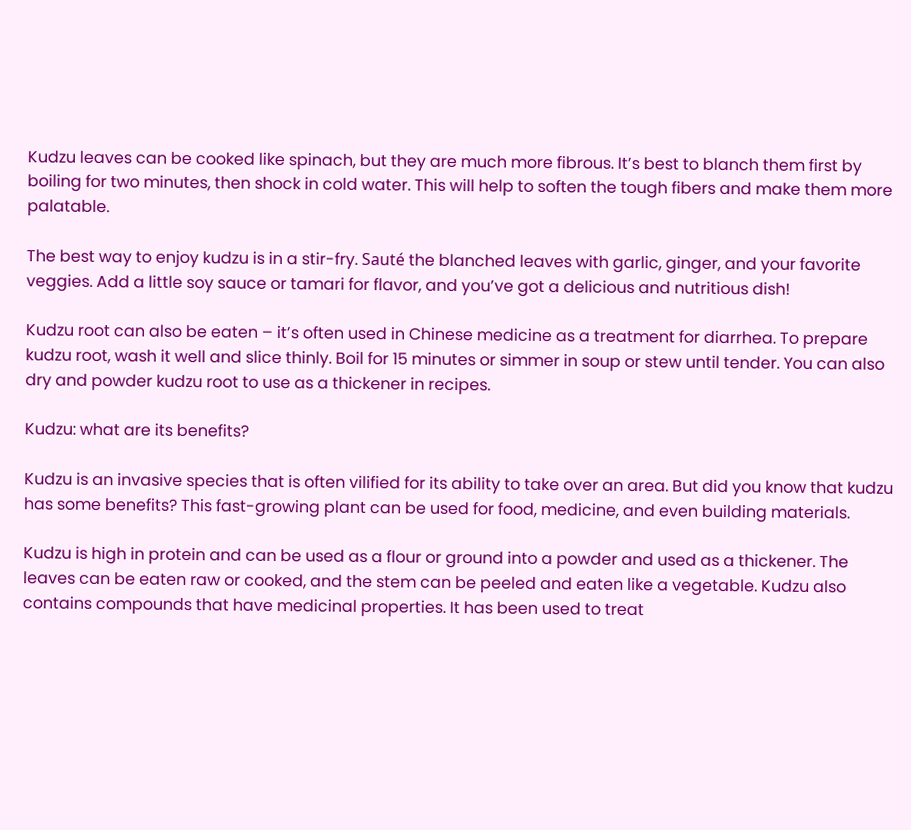Kudzu leaves can be cooked like spinach, but they are much more fibrous. It’s best to blanch them first by boiling for two minutes, then shock in cold water. This will help to soften the tough fibers and make them more palatable.

The best way to enjoy kudzu is in a stir-fry. Sauté the blanched leaves with garlic, ginger, and your favorite veggies. Add a little soy sauce or tamari for flavor, and you’ve got a delicious and nutritious dish!

Kudzu root can also be eaten – it’s often used in Chinese medicine as a treatment for diarrhea. To prepare kudzu root, wash it well and slice thinly. Boil for 15 minutes or simmer in soup or stew until tender. You can also dry and powder kudzu root to use as a thickener in recipes.

Kudzu: what are its benefits?

Kudzu is an invasive species that is often vilified for its ability to take over an area. But did you know that kudzu has some benefits? This fast-growing plant can be used for food, medicine, and even building materials.

Kudzu is high in protein and can be used as a flour or ground into a powder and used as a thickener. The leaves can be eaten raw or cooked, and the stem can be peeled and eaten like a vegetable. Kudzu also contains compounds that have medicinal properties. It has been used to treat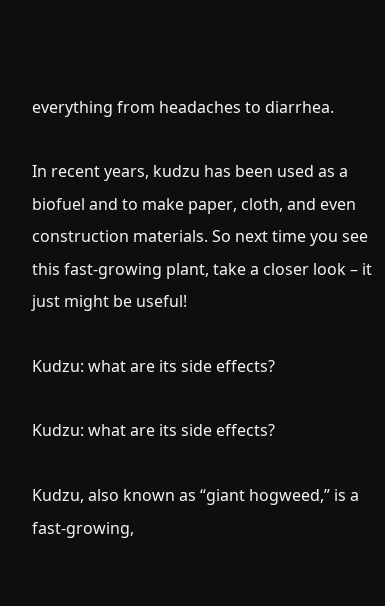everything from headaches to diarrhea.

In recent years, kudzu has been used as a biofuel and to make paper, cloth, and even construction materials. So next time you see this fast-growing plant, take a closer look – it just might be useful!

Kudzu: what are its side effects?

Kudzu: what are its side effects?

Kudzu, also known as “giant hogweed,” is a fast-growing,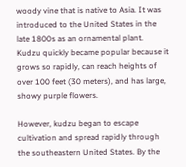woody vine that is native to Asia. It was introduced to the United States in the late 1800s as an ornamental plant. Kudzu quickly became popular because it grows so rapidly, can reach heights of over 100 feet (30 meters), and has large, showy purple flowers.

However, kudzu began to escape cultivation and spread rapidly through the southeastern United States. By the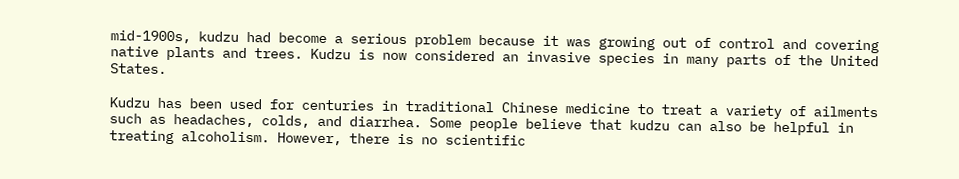mid-1900s, kudzu had become a serious problem because it was growing out of control and covering native plants and trees. Kudzu is now considered an invasive species in many parts of the United States.

Kudzu has been used for centuries in traditional Chinese medicine to treat a variety of ailments such as headaches, colds, and diarrhea. Some people believe that kudzu can also be helpful in treating alcoholism. However, there is no scientific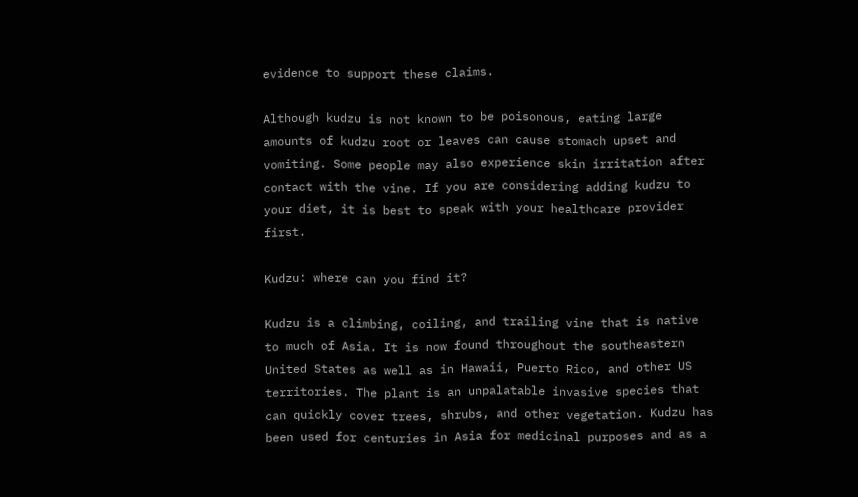evidence to support these claims.

Although kudzu is not known to be poisonous, eating large amounts of kudzu root or leaves can cause stomach upset and vomiting. Some people may also experience skin irritation after contact with the vine. If you are considering adding kudzu to your diet, it is best to speak with your healthcare provider first.

Kudzu: where can you find it?

Kudzu is a climbing, coiling, and trailing vine that is native to much of Asia. It is now found throughout the southeastern United States as well as in Hawaii, Puerto Rico, and other US territories. The plant is an unpalatable invasive species that can quickly cover trees, shrubs, and other vegetation. Kudzu has been used for centuries in Asia for medicinal purposes and as a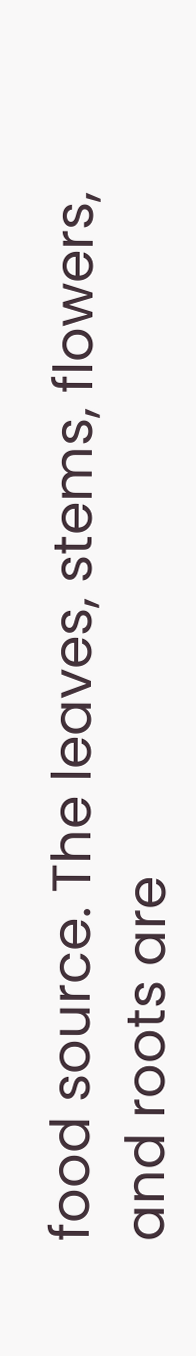food source. The leaves, stems, flowers, and roots are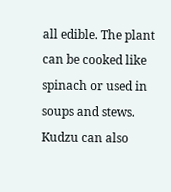all edible. The plant can be cooked like spinach or used in soups and stews. Kudzu can also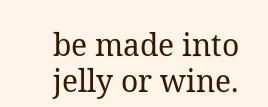be made into jelly or wine.